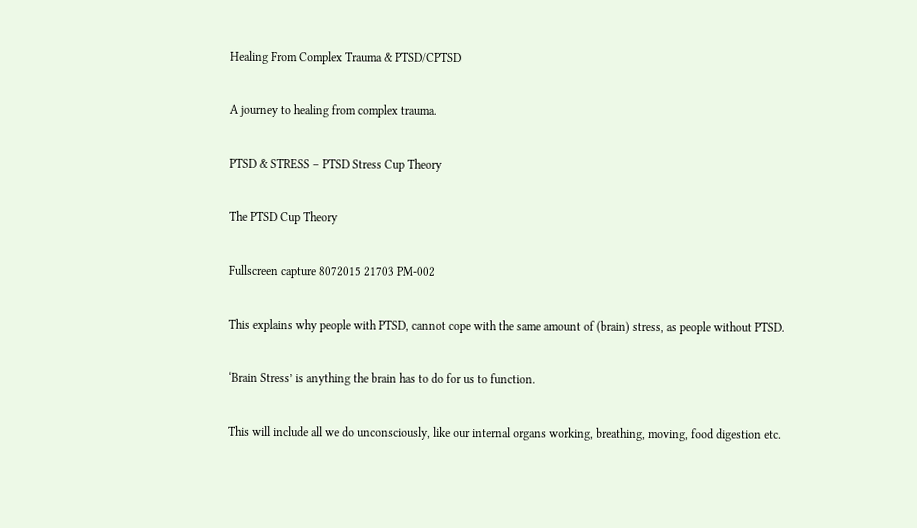Healing From Complex Trauma & PTSD/CPTSD

A journey to healing from complex trauma.

PTSD & STRESS – PTSD Stress Cup Theory

The PTSD Cup Theory

Fullscreen capture 8072015 21703 PM-002

This explains why people with PTSD, cannot cope with the same amount of (brain) stress, as people without PTSD.

‘Brain Stress’ is anything the brain has to do for us to function.

This will include all we do unconsciously, like our internal organs working, breathing, moving, food digestion etc.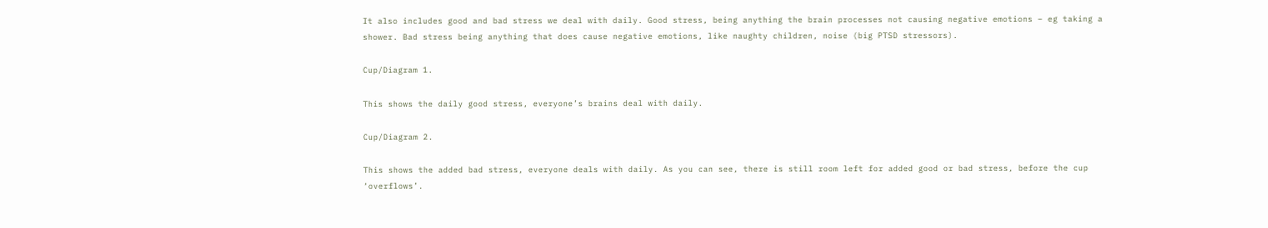It also includes good and bad stress we deal with daily. Good stress, being anything the brain processes not causing negative emotions – eg taking a shower. Bad stress being anything that does cause negative emotions, like naughty children, noise (big PTSD stressors).

Cup/Diagram 1.

This shows the daily good stress, everyone’s brains deal with daily.

Cup/Diagram 2.

This shows the added bad stress, everyone deals with daily. As you can see, there is still room left for added good or bad stress, before the cup ‘overflows’.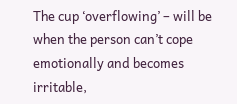The cup ‘overflowing’ – will be when the person can’t cope emotionally and becomes irritable,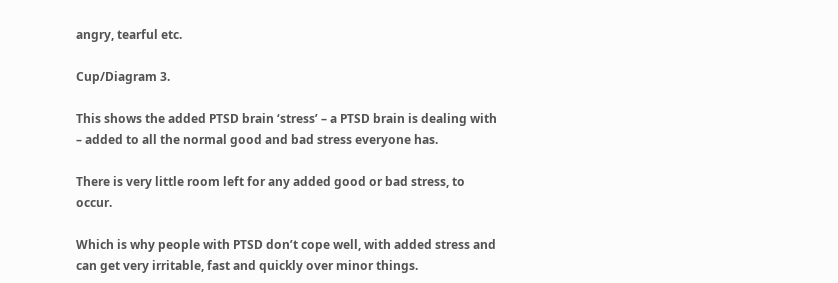angry, tearful etc.

Cup/Diagram 3.

This shows the added PTSD brain ‘stress’ – a PTSD brain is dealing with – added to all the normal good and bad stress everyone has.

There is very little room left for any added good or bad stress, to occur.

Which is why people with PTSD don’t cope well, with added stress and can get very irritable, fast and quickly over minor things.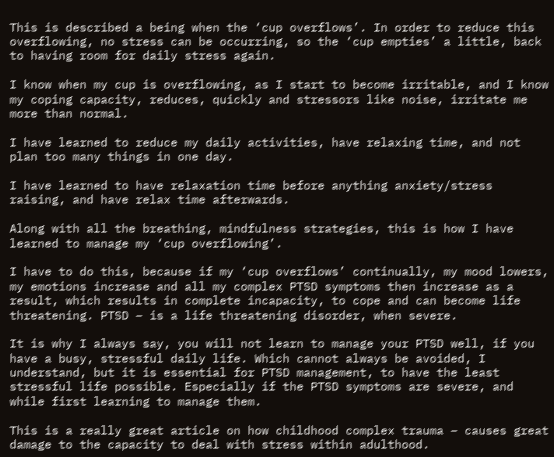This is described a being when the ‘cup overflows’. In order to reduce this overflowing, no stress can be occurring, so the ‘cup empties’ a little, back to having room for daily stress again.

I know when my cup is overflowing, as I start to become irritable, and I know my coping capacity, reduces, quickly and stressors like noise, irritate me more than normal.

I have learned to reduce my daily activities, have relaxing time, and not plan too many things in one day.

I have learned to have relaxation time before anything anxiety/stress raising, and have relax time afterwards.

Along with all the breathing, mindfulness strategies, this is how I have learned to manage my ‘cup overflowing’.

I have to do this, because if my ‘cup overflows’ continually, my mood lowers, my emotions increase and all my complex PTSD symptoms then increase as a result, which results in complete incapacity, to cope and can become life threatening. PTSD – is a life threatening disorder, when severe.

It is why I always say, you will not learn to manage your PTSD well, if you have a busy, stressful daily life. Which cannot always be avoided, I understand, but it is essential for PTSD management, to have the least stressful life possible. Especially if the PTSD symptoms are severe, and while first learning to manage them.

This is a really great article on how childhood complex trauma – causes great damage to the capacity to deal with stress within adulthood.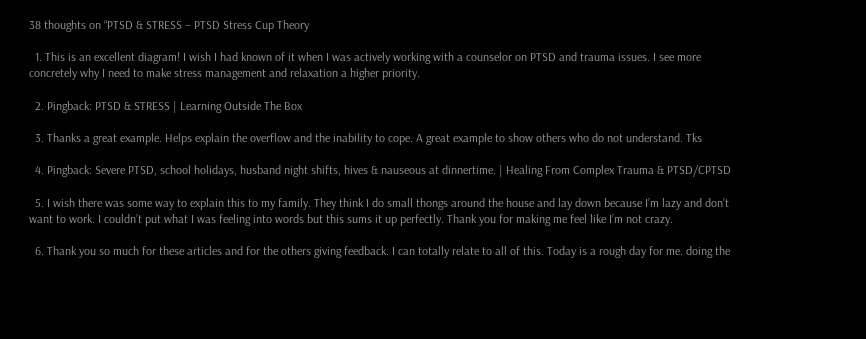38 thoughts on “PTSD & STRESS – PTSD Stress Cup Theory

  1. This is an excellent diagram! I wish I had known of it when I was actively working with a counselor on PTSD and trauma issues. I see more concretely why I need to make stress management and relaxation a higher priority.

  2. Pingback: PTSD & STRESS | Learning Outside The Box

  3. Thanks a great example. Helps explain the overflow and the inability to cope. A great example to show others who do not understand. Tks

  4. Pingback: Severe PTSD, school holidays, husband night shifts, hives & nauseous at dinnertime. | Healing From Complex Trauma & PTSD/CPTSD

  5. I wish there was some way to explain this to my family. They think I do small thongs around the house and lay down because I’m lazy and don’t want to work. I couldn’t put what I was feeling into words but this sums it up perfectly. Thank you for making me feel like I’m not crazy.

  6. Thank you so much for these articles and for the others giving feedback. I can totally relate to all of this. Today is a rough day for me. doing the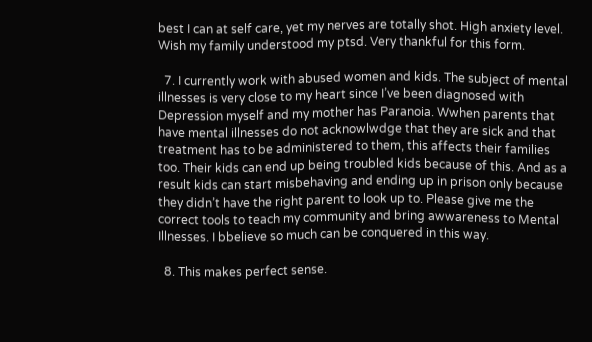best I can at self care, yet my nerves are totally shot. High anxiety level. Wish my family understood my ptsd. Very thankful for this form.

  7. I currently work with abused women and kids. The subject of mental illnesses is very close to my heart since I’ve been diagnosed with Depression myself and my mother has Paranoia. Wwhen parents that have mental illnesses do not acknowlwdge that they are sick and that treatment has to be administered to them, this affects their families too. Their kids can end up being troubled kids because of this. And as a result kids can start misbehaving and ending up in prison only because they didn’t have the right parent to look up to. Please give me the correct tools to teach my community and bring awwareness to Mental Illnesses. I bbelieve so much can be conquered in this way.

  8. This makes perfect sense.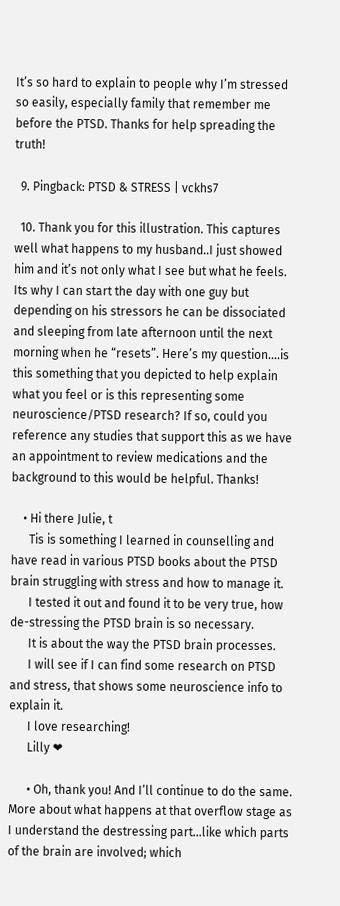It’s so hard to explain to people why I’m stressed so easily, especially family that remember me before the PTSD. Thanks for help spreading the truth!

  9. Pingback: PTSD & STRESS | vckhs7

  10. Thank you for this illustration. This captures well what happens to my husband..I just showed him and it’s not only what I see but what he feels. Its why I can start the day with one guy but depending on his stressors he can be dissociated and sleeping from late afternoon until the next morning when he “resets”. Here’s my question….is this something that you depicted to help explain what you feel or is this representing some neuroscience/PTSD research? If so, could you reference any studies that support this as we have an appointment to review medications and the background to this would be helpful. Thanks!

    • Hi there Julie, t
      Tis is something I learned in counselling and have read in various PTSD books about the PTSD brain struggling with stress and how to manage it.
      I tested it out and found it to be very true, how de-stressing the PTSD brain is so necessary.
      It is about the way the PTSD brain processes.
      I will see if I can find some research on PTSD and stress, that shows some neuroscience info to explain it.
      I love researching!
      Lilly ❤

      • Oh, thank you! And I’ll continue to do the same. More about what happens at that overflow stage as I understand the destressing part…like which parts of the brain are involved; which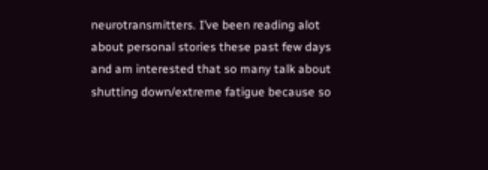neurotransmitters. I’ve been reading alot about personal stories these past few days and am interested that so many talk about shutting down/extreme fatigue because so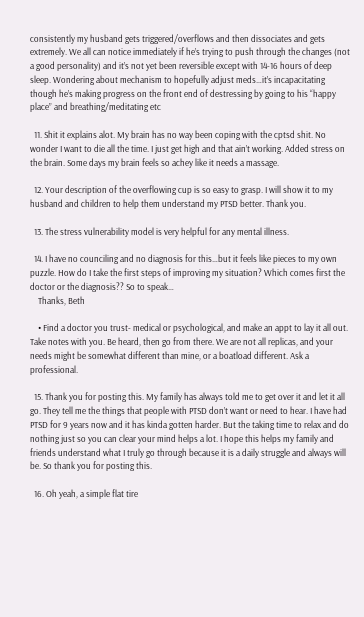consistently my husband gets triggered/overflows and then dissociates and gets extremely. We all can notice immediately if he’s trying to push through the changes (not a good personality) and it’s not yet been reversible except with 14-16 hours of deep sleep. Wondering about mechanism to hopefully adjust meds…it’s incapacitating though he’s making progress on the front end of destressing by going to his “happy place” and breathing/meditating etc

  11. Shit it explains alot. My brain has no way been coping with the cptsd shit. No wonder I want to die all the time. I just get high and that ain’t working. Added stress on the brain. Some days my brain feels so achey like it needs a massage.

  12. Your description of the overflowing cup is so easy to grasp. I will show it to my husband and children to help them understand my PTSD better. Thank you.

  13. The stress vulnerability model is very helpful for any mental illness.

  14. I have no counciling and no diagnosis for this…but it feels like pieces to my own puzzle. How do I take the first steps of improving my situation? Which comes first the doctor or the diagnosis?? So to speak…
    Thanks, Beth

    • Find a doctor you trust- medical or psychological, and make an appt to lay it all out. Take notes with you. Be heard, then go from there. We are not all replicas, and your needs might be somewhat different than mine, or a boatload different. Ask a professional.

  15. Thank you for posting this. My family has always told me to get over it and let it all go. They tell me the things that people with PTSD don’t want or need to hear. I have had PTSD for 9 years now and it has kinda gotten harder. But the taking time to relax and do nothing just so you can clear your mind helps a lot. I hope this helps my family and friends understand what I truly go through because it is a daily struggle and always will be. So thank you for posting this.

  16. Oh yeah, a simple flat tire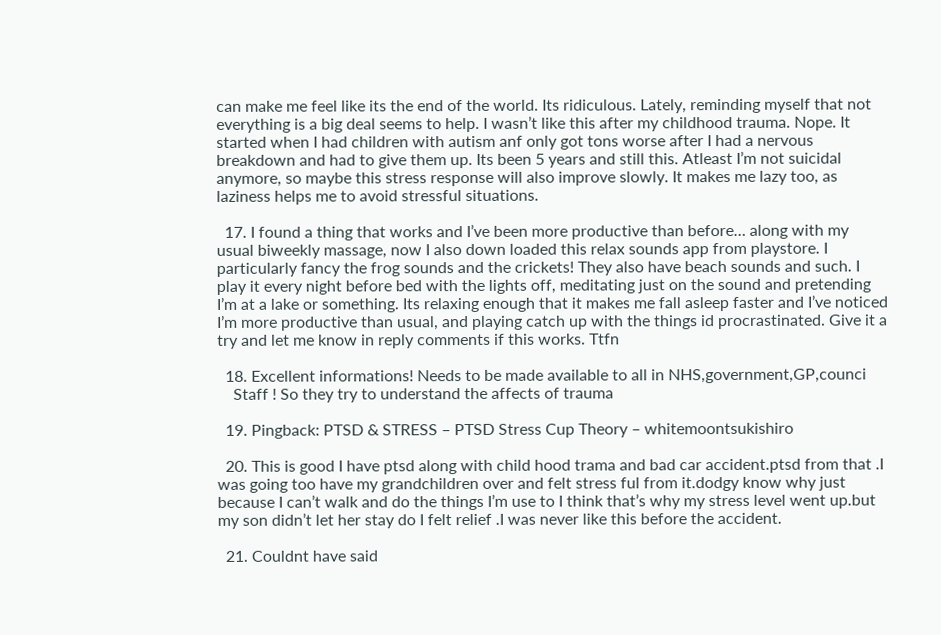can make me feel like its the end of the world. Its ridiculous. Lately, reminding myself that not everything is a big deal seems to help. I wasn’t like this after my childhood trauma. Nope. It started when I had children with autism anf only got tons worse after I had a nervous breakdown and had to give them up. Its been 5 years and still this. Atleast I’m not suicidal anymore, so maybe this stress response will also improve slowly. It makes me lazy too, as laziness helps me to avoid stressful situations.

  17. I found a thing that works and I’ve been more productive than before… along with my usual biweekly massage, now I also down loaded this relax sounds app from playstore. I particularly fancy the frog sounds and the crickets! They also have beach sounds and such. I play it every night before bed with the lights off, meditating just on the sound and pretending I’m at a lake or something. Its relaxing enough that it makes me fall asleep faster and I’ve noticed I’m more productive than usual, and playing catch up with the things id procrastinated. Give it a try and let me know in reply comments if this works. Ttfn

  18. Excellent informations! Needs to be made available to all in NHS,government,GP,counci
    Staff ! So they try to understand the affects of trauma

  19. Pingback: PTSD & STRESS – PTSD Stress Cup Theory – whitemoontsukishiro

  20. This is good I have ptsd along with child hood trama and bad car accident.ptsd from that .I was going too have my grandchildren over and felt stress ful from it.dodgy know why just because I can’t walk and do the things I’m use to I think that’s why my stress level went up.but my son didn’t let her stay do I felt relief .I was never like this before the accident.

  21. Couldnt have said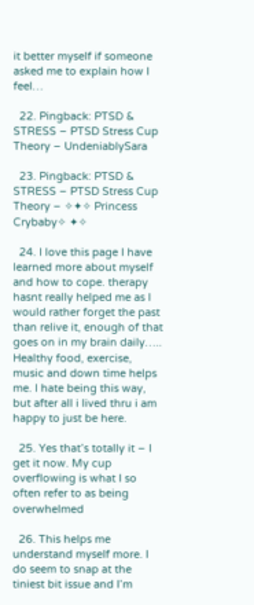it better myself if someone asked me to explain how I feel…

  22. Pingback: PTSD & STRESS – PTSD Stress Cup Theory – UndeniablySara

  23. Pingback: PTSD & STRESS – PTSD Stress Cup Theory – ✧✦✧ Princess Crybaby✧ ✦✧

  24. I love this page I have learned more about myself and how to cope. therapy hasnt really helped me as I would rather forget the past than relive it, enough of that goes on in my brain daily….. Healthy food, exercise, music and down time helps me. I hate being this way, but after all i lived thru i am happy to just be here.

  25. Yes that’s totally it – I get it now. My cup overflowing is what I so often refer to as being overwhelmed

  26. This helps me understand myself more. I do seem to snap at the tiniest bit issue and I’m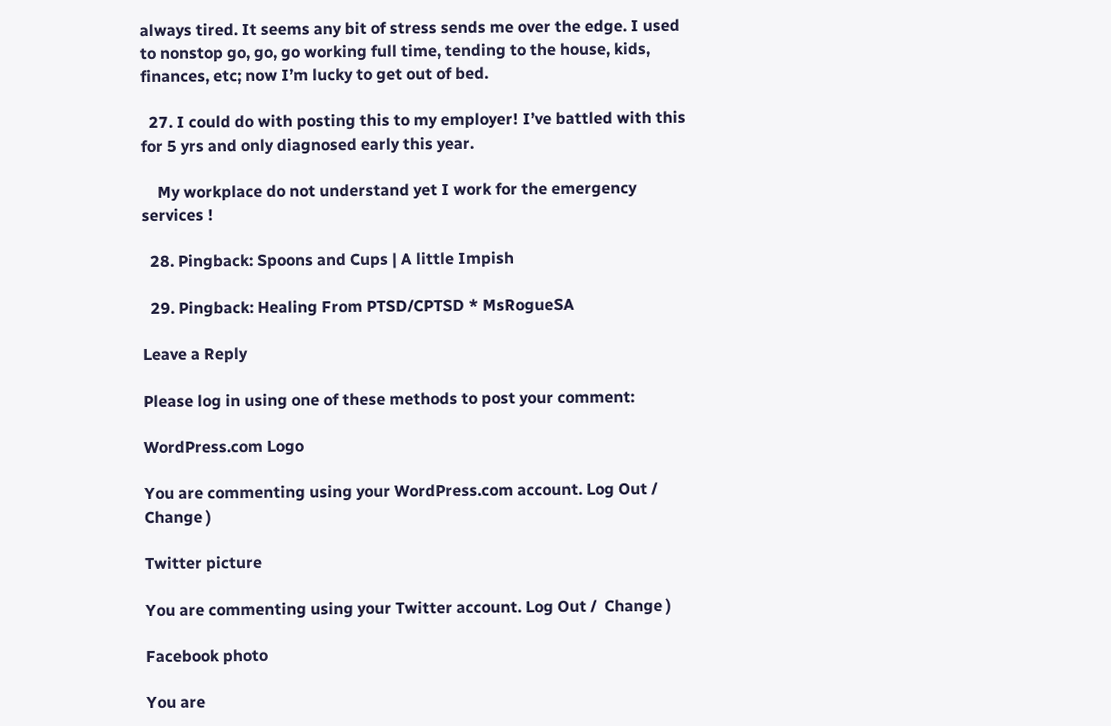always tired. It seems any bit of stress sends me over the edge. I used to nonstop go, go, go working full time, tending to the house, kids, finances, etc; now I’m lucky to get out of bed.

  27. I could do with posting this to my employer! I’ve battled with this for 5 yrs and only diagnosed early this year.

    My workplace do not understand yet I work for the emergency services !

  28. Pingback: Spoons and Cups | A little Impish

  29. Pingback: Healing From PTSD/CPTSD * MsRogueSA

Leave a Reply

Please log in using one of these methods to post your comment:

WordPress.com Logo

You are commenting using your WordPress.com account. Log Out /  Change )

Twitter picture

You are commenting using your Twitter account. Log Out /  Change )

Facebook photo

You are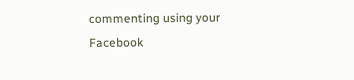commenting using your Facebook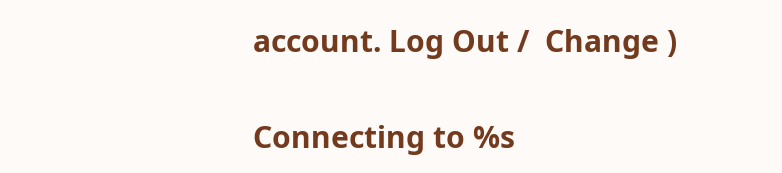account. Log Out /  Change )

Connecting to %s